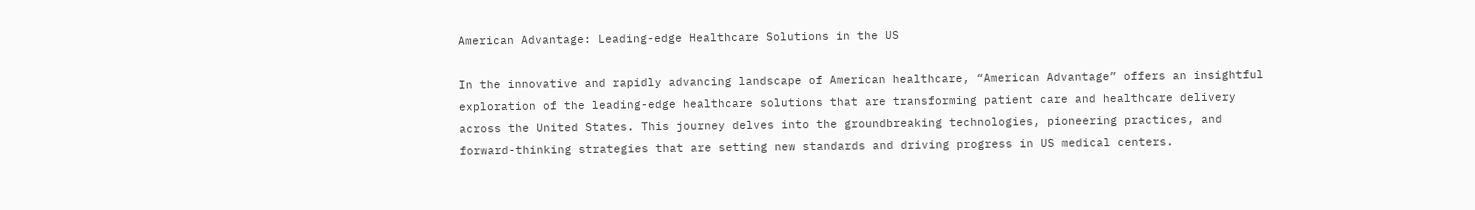American Advantage: Leading-edge Healthcare Solutions in the US

In the innovative and rapidly advancing landscape of American healthcare, “American Advantage” offers an insightful exploration of the leading-edge healthcare solutions that are transforming patient care and healthcare delivery across the United States. This journey delves into the groundbreaking technologies, pioneering practices, and forward-thinking strategies that are setting new standards and driving progress in US medical centers.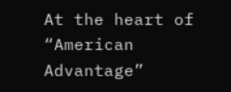At the heart of “American Advantage”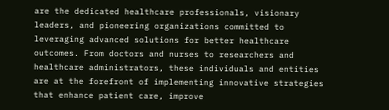are the dedicated healthcare professionals, visionary leaders, and pioneering organizations committed to leveraging advanced solutions for better healthcare outcomes. From doctors and nurses to researchers and healthcare administrators, these individuals and entities are at the forefront of implementing innovative strategies that enhance patient care, improve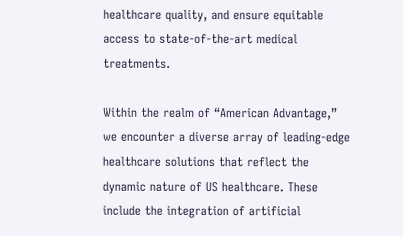healthcare quality, and ensure equitable access to state-of-the-art medical treatments.

Within the realm of “American Advantage,” we encounter a diverse array of leading-edge healthcare solutions that reflect the dynamic nature of US healthcare. These include the integration of artificial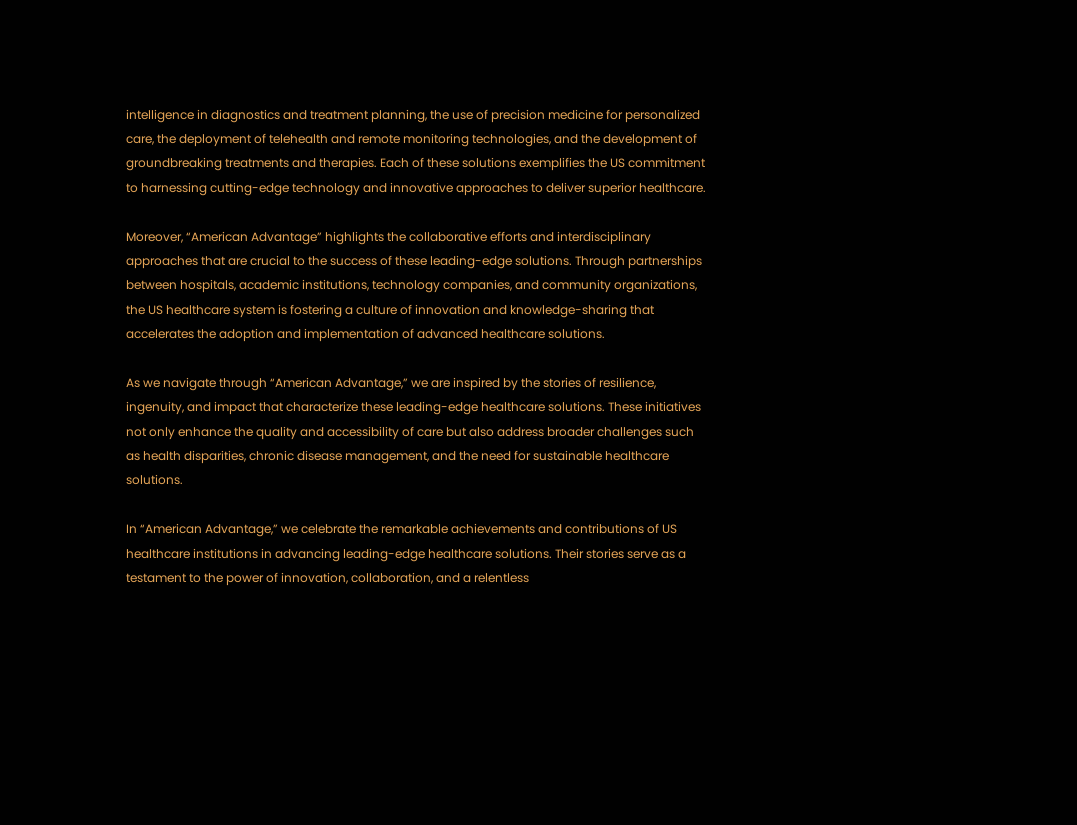intelligence in diagnostics and treatment planning, the use of precision medicine for personalized care, the deployment of telehealth and remote monitoring technologies, and the development of groundbreaking treatments and therapies. Each of these solutions exemplifies the US commitment to harnessing cutting-edge technology and innovative approaches to deliver superior healthcare.

Moreover, “American Advantage” highlights the collaborative efforts and interdisciplinary approaches that are crucial to the success of these leading-edge solutions. Through partnerships between hospitals, academic institutions, technology companies, and community organizations, the US healthcare system is fostering a culture of innovation and knowledge-sharing that accelerates the adoption and implementation of advanced healthcare solutions.

As we navigate through “American Advantage,” we are inspired by the stories of resilience, ingenuity, and impact that characterize these leading-edge healthcare solutions. These initiatives not only enhance the quality and accessibility of care but also address broader challenges such as health disparities, chronic disease management, and the need for sustainable healthcare solutions.

In “American Advantage,” we celebrate the remarkable achievements and contributions of US healthcare institutions in advancing leading-edge healthcare solutions. Their stories serve as a testament to the power of innovation, collaboration, and a relentless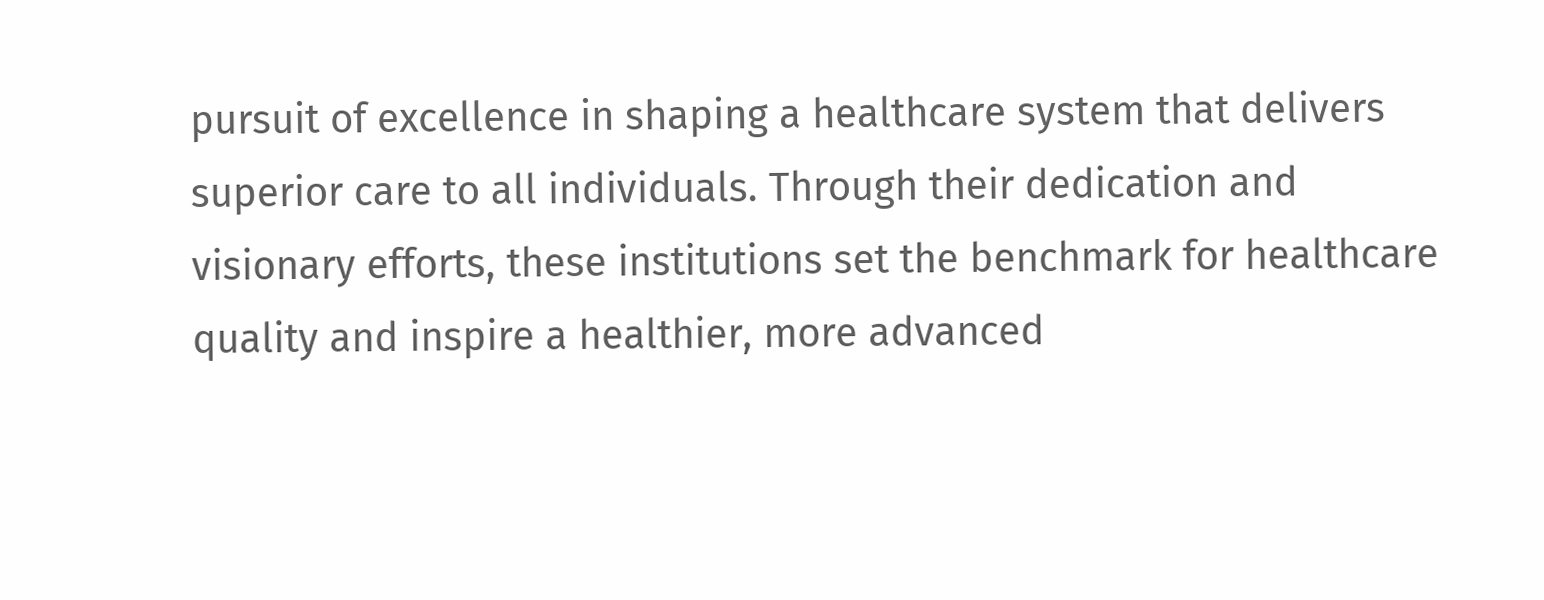pursuit of excellence in shaping a healthcare system that delivers superior care to all individuals. Through their dedication and visionary efforts, these institutions set the benchmark for healthcare quality and inspire a healthier, more advanced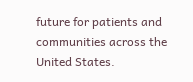future for patients and communities across the United States.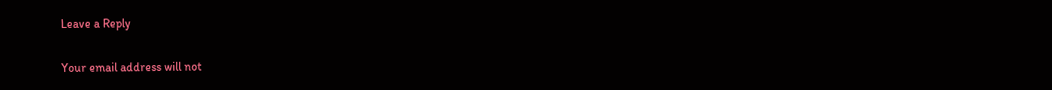Leave a Reply

Your email address will not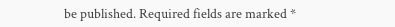be published. Required fields are marked *